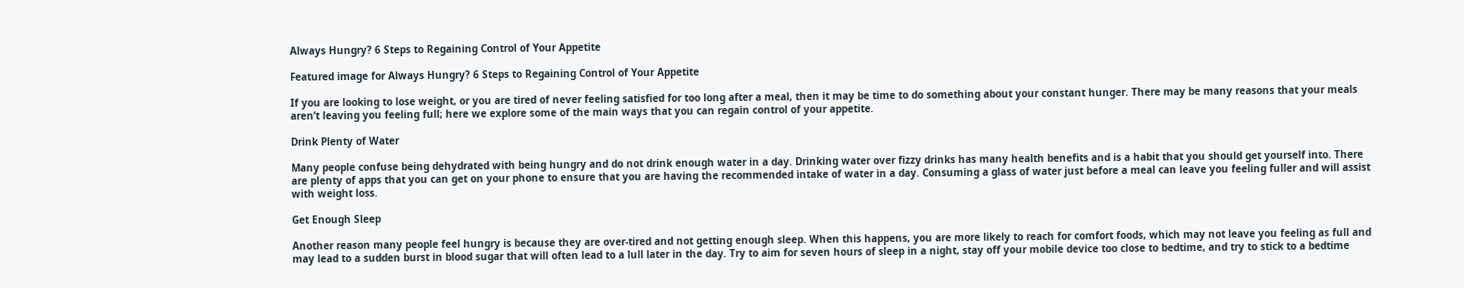Always Hungry? 6 Steps to Regaining Control of Your Appetite

Featured image for Always Hungry? 6 Steps to Regaining Control of Your Appetite

If you are looking to lose weight, or you are tired of never feeling satisfied for too long after a meal, then it may be time to do something about your constant hunger. There may be many reasons that your meals aren’t leaving you feeling full; here we explore some of the main ways that you can regain control of your appetite.

Drink Plenty of Water

Many people confuse being dehydrated with being hungry and do not drink enough water in a day. Drinking water over fizzy drinks has many health benefits and is a habit that you should get yourself into. There are plenty of apps that you can get on your phone to ensure that you are having the recommended intake of water in a day. Consuming a glass of water just before a meal can leave you feeling fuller and will assist with weight loss.

Get Enough Sleep

Another reason many people feel hungry is because they are over-tired and not getting enough sleep. When this happens, you are more likely to reach for comfort foods, which may not leave you feeling as full and may lead to a sudden burst in blood sugar that will often lead to a lull later in the day. Try to aim for seven hours of sleep in a night, stay off your mobile device too close to bedtime, and try to stick to a bedtime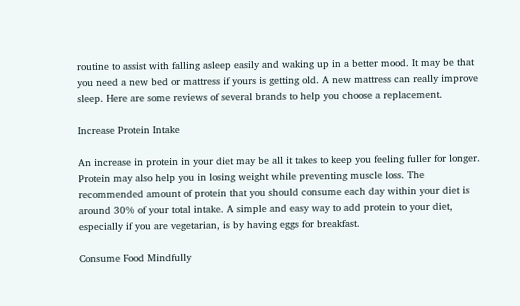routine to assist with falling asleep easily and waking up in a better mood. It may be that you need a new bed or mattress if yours is getting old. A new mattress can really improve sleep. Here are some reviews of several brands to help you choose a replacement.

Increase Protein Intake

An increase in protein in your diet may be all it takes to keep you feeling fuller for longer. Protein may also help you in losing weight while preventing muscle loss. The recommended amount of protein that you should consume each day within your diet is around 30% of your total intake. A simple and easy way to add protein to your diet, especially if you are vegetarian, is by having eggs for breakfast.

Consume Food Mindfully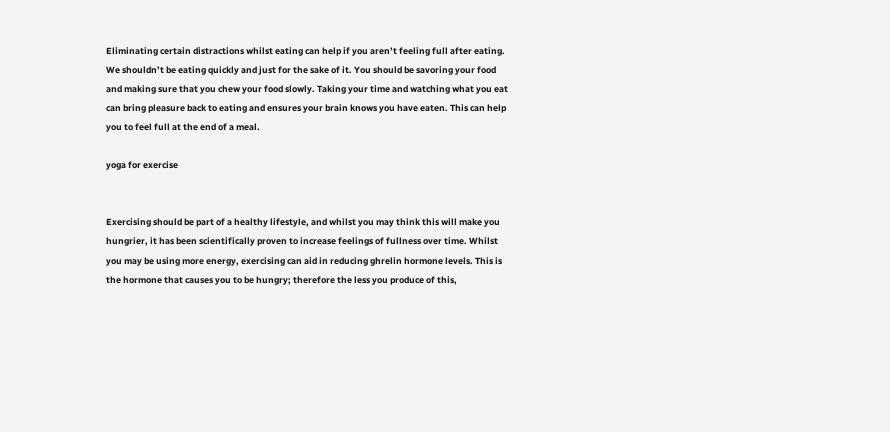Eliminating certain distractions whilst eating can help if you aren’t feeling full after eating. We shouldn’t be eating quickly and just for the sake of it. You should be savoring your food and making sure that you chew your food slowly. Taking your time and watching what you eat can bring pleasure back to eating and ensures your brain knows you have eaten. This can help you to feel full at the end of a meal.

yoga for exercise


Exercising should be part of a healthy lifestyle, and whilst you may think this will make you hungrier, it has been scientifically proven to increase feelings of fullness over time. Whilst you may be using more energy, exercising can aid in reducing ghrelin hormone levels. This is the hormone that causes you to be hungry; therefore the less you produce of this,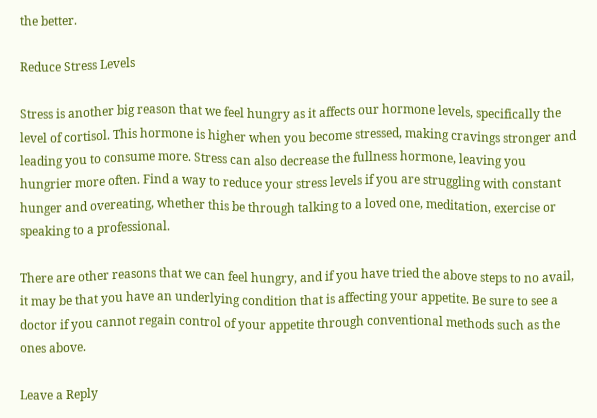the better.

Reduce Stress Levels

Stress is another big reason that we feel hungry as it affects our hormone levels, specifically the level of cortisol. This hormone is higher when you become stressed, making cravings stronger and leading you to consume more. Stress can also decrease the fullness hormone, leaving you hungrier more often. Find a way to reduce your stress levels if you are struggling with constant hunger and overeating, whether this be through talking to a loved one, meditation, exercise or speaking to a professional.

There are other reasons that we can feel hungry, and if you have tried the above steps to no avail, it may be that you have an underlying condition that is affecting your appetite. Be sure to see a doctor if you cannot regain control of your appetite through conventional methods such as the ones above.

Leave a Reply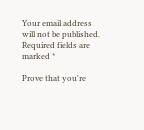Your email address will not be published. Required fields are marked *

Prove that you're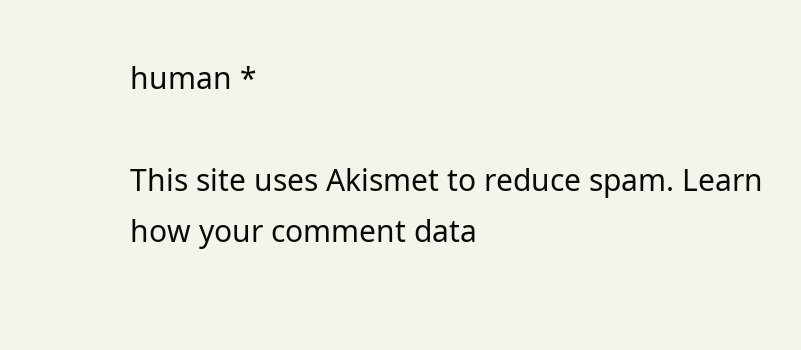human *

This site uses Akismet to reduce spam. Learn how your comment data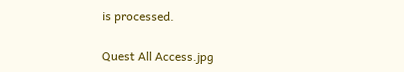is processed.

Quest All Access.jpg